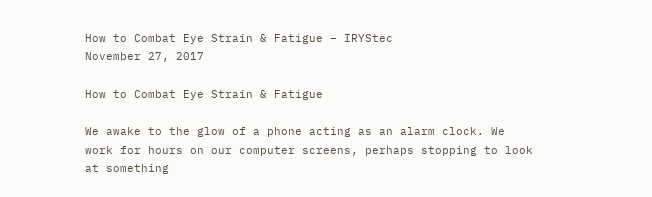How to Combat Eye Strain & Fatigue – IRYStec
November 27, 2017

How to Combat Eye Strain & Fatigue

We awake to the glow of a phone acting as an alarm clock. We work for hours on our computer screens, perhaps stopping to look at something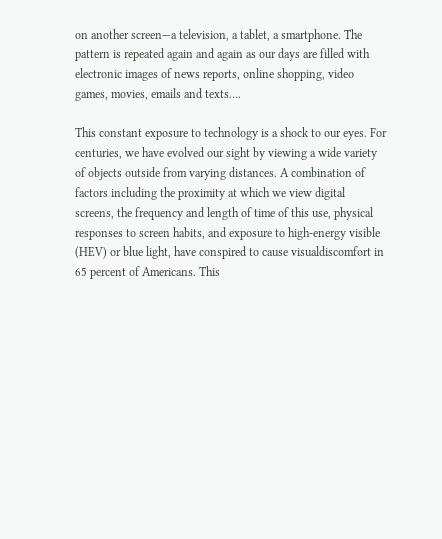on another screen—a television, a tablet, a smartphone. The pattern is repeated again and again as our days are filled with electronic images of news reports, online shopping, video games, movies, emails and texts….

This constant exposure to technology is a shock to our eyes. For centuries, we have evolved our sight by viewing a wide variety of objects outside from varying distances. A combination of factors including the proximity at which we view digital screens, the frequency and length of time of this use, physical responses to screen habits, and exposure to high-energy visible (HEV) or blue light, have conspired to cause visualdiscomfort in 65 percent of Americans. This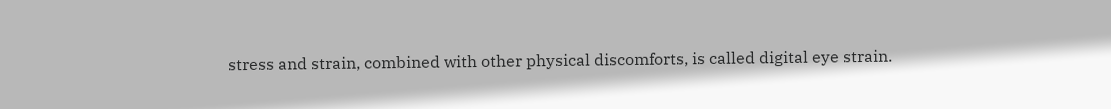stress and strain, combined with other physical discomforts, is called digital eye strain.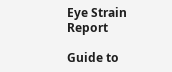Eye Strain Report

Guide to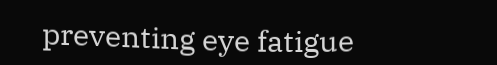preventing eye fatigue